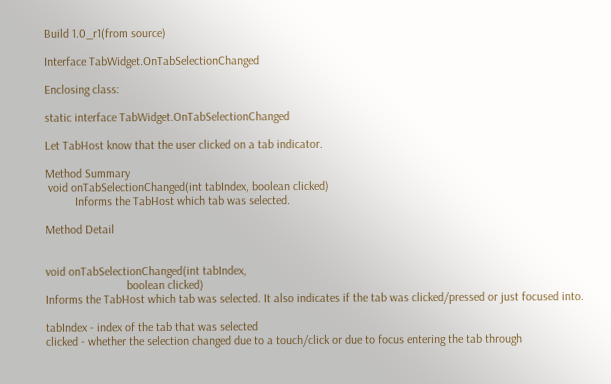Build 1.0_r1(from source)

Interface TabWidget.OnTabSelectionChanged

Enclosing class:

static interface TabWidget.OnTabSelectionChanged

Let TabHost know that the user clicked on a tab indicator.

Method Summary
 void onTabSelectionChanged(int tabIndex, boolean clicked)
          Informs the TabHost which tab was selected.

Method Detail


void onTabSelectionChanged(int tabIndex,
                           boolean clicked)
Informs the TabHost which tab was selected. It also indicates if the tab was clicked/pressed or just focused into.

tabIndex - index of the tab that was selected
clicked - whether the selection changed due to a touch/click or due to focus entering the tab through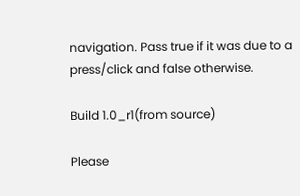navigation. Pass true if it was due to a press/click and false otherwise.

Build 1.0_r1(from source)

Please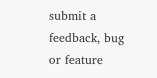submit a feedback, bug or feature